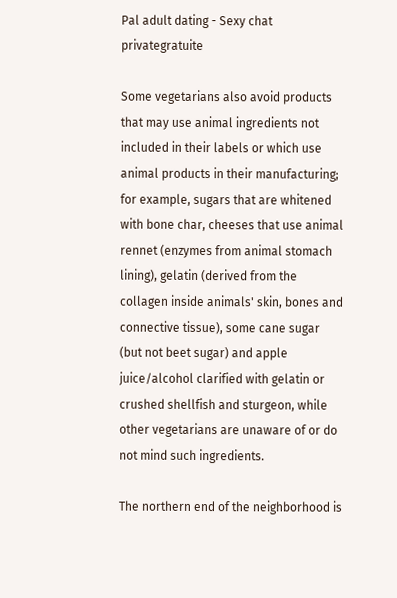Pal adult dating - Sexy chat privategratuite

Some vegetarians also avoid products that may use animal ingredients not included in their labels or which use animal products in their manufacturing; for example, sugars that are whitened with bone char, cheeses that use animal rennet (enzymes from animal stomach lining), gelatin (derived from the collagen inside animals' skin, bones and connective tissue), some cane sugar (but not beet sugar) and apple juice/alcohol clarified with gelatin or crushed shellfish and sturgeon, while other vegetarians are unaware of or do not mind such ingredients.

The northern end of the neighborhood is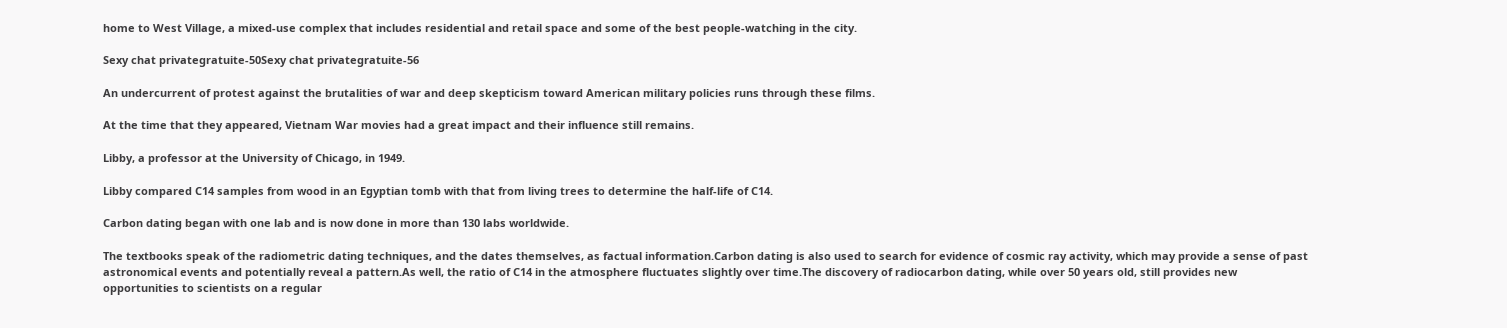home to West Village, a mixed-use complex that includes residential and retail space and some of the best people-watching in the city.

Sexy chat privategratuite-50Sexy chat privategratuite-56

An undercurrent of protest against the brutalities of war and deep skepticism toward American military policies runs through these films.

At the time that they appeared, Vietnam War movies had a great impact and their influence still remains.

Libby, a professor at the University of Chicago, in 1949.

Libby compared C14 samples from wood in an Egyptian tomb with that from living trees to determine the half-life of C14.

Carbon dating began with one lab and is now done in more than 130 labs worldwide.

The textbooks speak of the radiometric dating techniques, and the dates themselves, as factual information.Carbon dating is also used to search for evidence of cosmic ray activity, which may provide a sense of past astronomical events and potentially reveal a pattern.As well, the ratio of C14 in the atmosphere fluctuates slightly over time.The discovery of radiocarbon dating, while over 50 years old, still provides new opportunities to scientists on a regular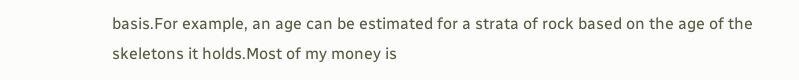basis.For example, an age can be estimated for a strata of rock based on the age of the skeletons it holds.Most of my money is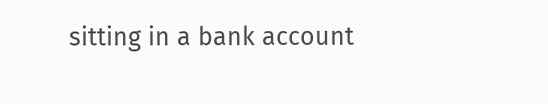sitting in a bank account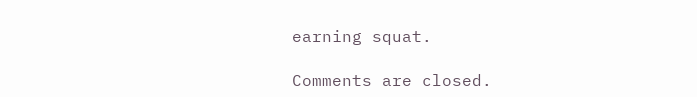earning squat.

Comments are closed.